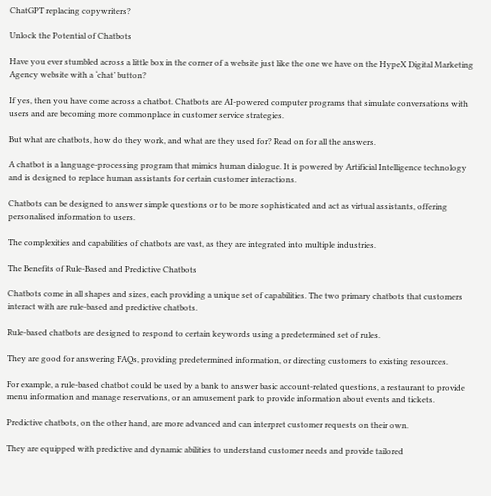ChatGPT replacing copywriters?

Unlock the Potential of Chatbots

Have you ever stumbled across a little box in the corner of a website just like the one we have on the HypeX Digital Marketing Agency website with a ‘chat’ button?

If yes, then you have come across a chatbot. Chatbots are AI-powered computer programs that simulate conversations with users and are becoming more commonplace in customer service strategies.

But what are chatbots, how do they work, and what are they used for? Read on for all the answers.

A chatbot is a language-processing program that mimics human dialogue. It is powered by Artificial Intelligence technology and is designed to replace human assistants for certain customer interactions.

Chatbots can be designed to answer simple questions or to be more sophisticated and act as virtual assistants, offering personalised information to users.

The complexities and capabilities of chatbots are vast, as they are integrated into multiple industries.

The Benefits of Rule-Based and Predictive Chatbots

Chatbots come in all shapes and sizes, each providing a unique set of capabilities. The two primary chatbots that customers interact with are rule-based and predictive chatbots.

Rule-based chatbots are designed to respond to certain keywords using a predetermined set of rules.

They are good for answering FAQs, providing predetermined information, or directing customers to existing resources.

For example, a rule-based chatbot could be used by a bank to answer basic account-related questions, a restaurant to provide menu information and manage reservations, or an amusement park to provide information about events and tickets.

Predictive chatbots, on the other hand, are more advanced and can interpret customer requests on their own.

They are equipped with predictive and dynamic abilities to understand customer needs and provide tailored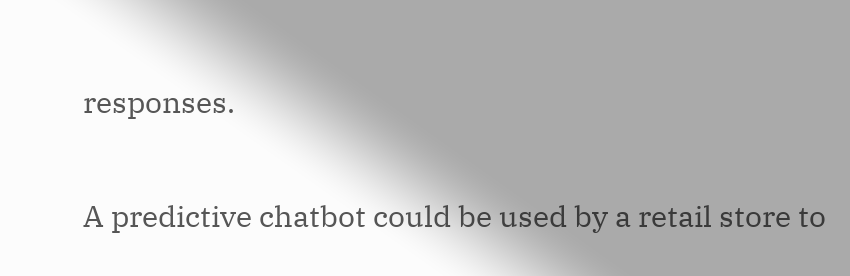responses.

A predictive chatbot could be used by a retail store to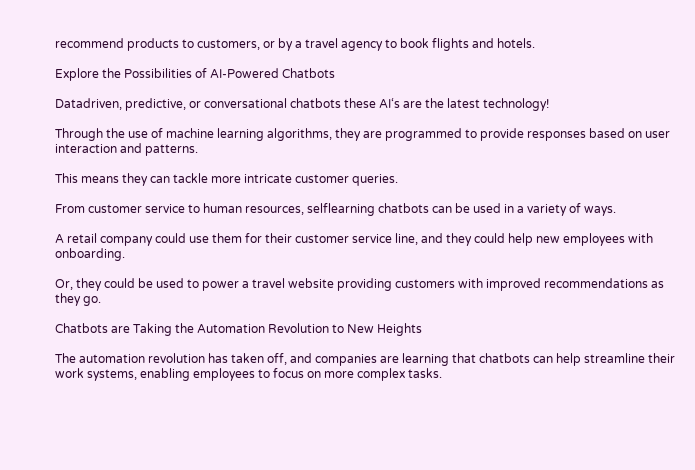recommend products to customers, or by a travel agency to book flights and hotels.

Explore the Possibilities of AI-Powered Chatbots

Datadriven, predictive, or conversational chatbots these AI‘s are the latest technology!

Through the use of machine learning algorithms, they are programmed to provide responses based on user interaction and patterns.

This means they can tackle more intricate customer queries.

From customer service to human resources, selflearning chatbots can be used in a variety of ways.

A retail company could use them for their customer service line, and they could help new employees with onboarding.

Or, they could be used to power a travel website providing customers with improved recommendations as they go.

Chatbots are Taking the Automation Revolution to New Heights

The automation revolution has taken off, and companies are learning that chatbots can help streamline their work systems, enabling employees to focus on more complex tasks.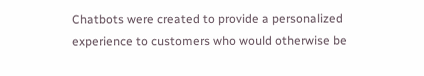Chatbots were created to provide a personalized experience to customers who would otherwise be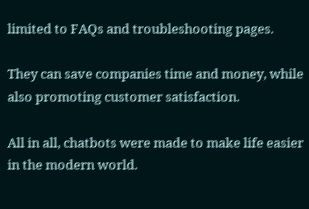limited to FAQs and troubleshooting pages.

They can save companies time and money, while also promoting customer satisfaction.

All in all, chatbots were made to make life easier in the modern world.